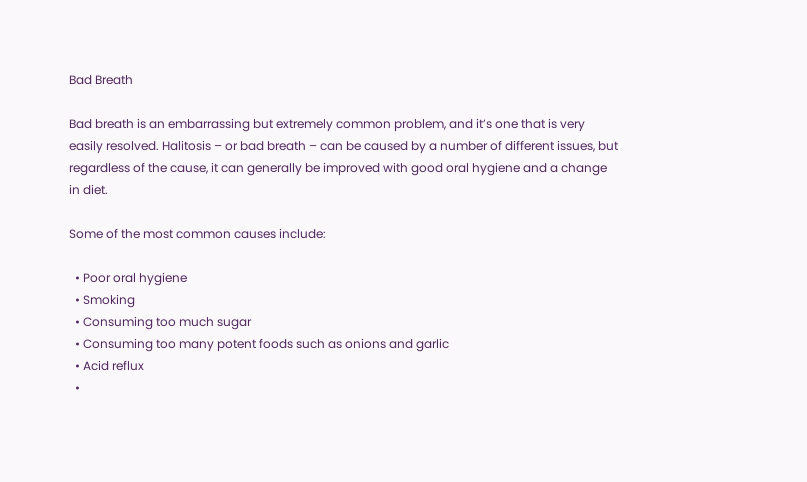Bad Breath

Bad breath is an embarrassing but extremely common problem, and it’s one that is very easily resolved. Halitosis – or bad breath – can be caused by a number of different issues, but regardless of the cause, it can generally be improved with good oral hygiene and a change in diet.

Some of the most common causes include:

  • Poor oral hygiene
  • Smoking
  • Consuming too much sugar
  • Consuming too many potent foods such as onions and garlic
  • Acid reflux
  •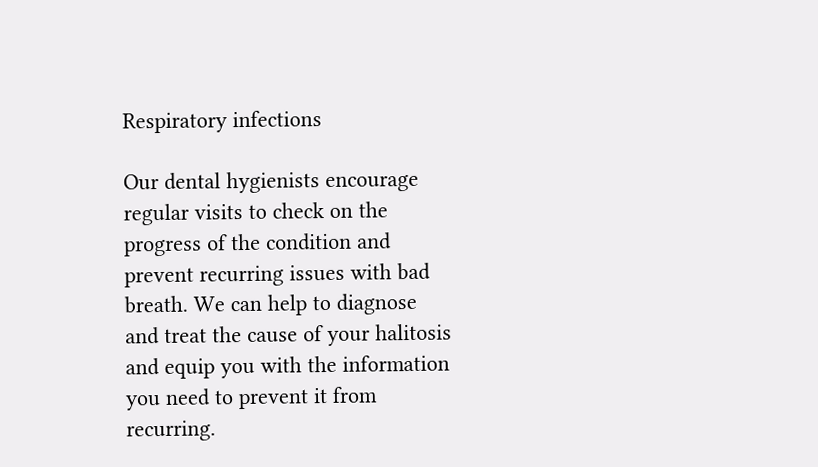Respiratory infections

Our dental hygienists encourage regular visits to check on the progress of the condition and prevent recurring issues with bad breath. We can help to diagnose and treat the cause of your halitosis and equip you with the information you need to prevent it from recurring.